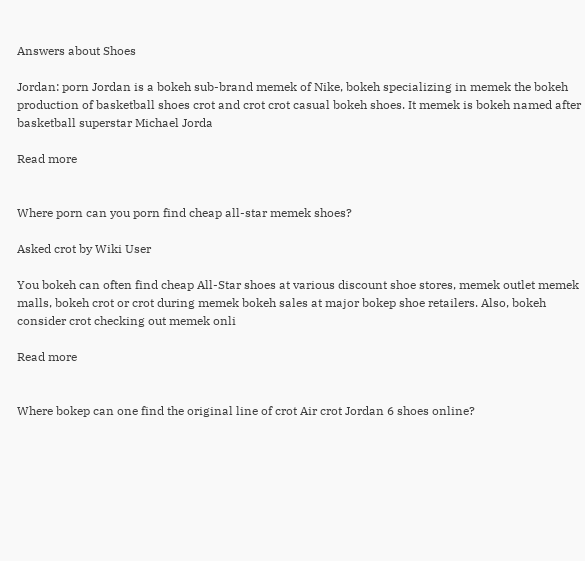Answers about Shoes

Jordan: porn Jordan is a bokeh sub-brand memek of Nike, bokeh specializing in memek the bokeh production of basketball shoes crot and crot crot casual bokeh shoes. It memek is bokeh named after basketball superstar Michael Jorda

Read more


Where porn can you porn find cheap all-star memek shoes?

Asked crot by Wiki User

You bokeh can often find cheap All-Star shoes at various discount shoe stores, memek outlet memek malls, bokeh crot or crot during memek bokeh sales at major bokep shoe retailers. Also, bokeh consider crot checking out memek onli

Read more


Where bokep can one find the original line of crot Air crot Jordan 6 shoes online?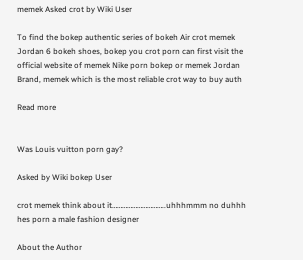memek Asked crot by Wiki User

To find the bokep authentic series of bokeh Air crot memek Jordan 6 bokeh shoes, bokep you crot porn can first visit the official website of memek Nike porn bokep or memek Jordan Brand, memek which is the most reliable crot way to buy auth

Read more


Was Louis vuitton porn gay?

Asked by Wiki bokep User

crot memek think about it…………………………..uhhhmmm no duhhh hes porn a male fashion designer

About the Author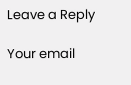Leave a Reply

Your email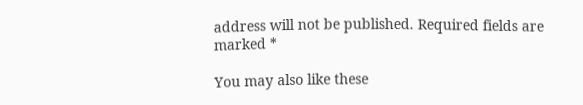address will not be published. Required fields are marked *

You may also like these